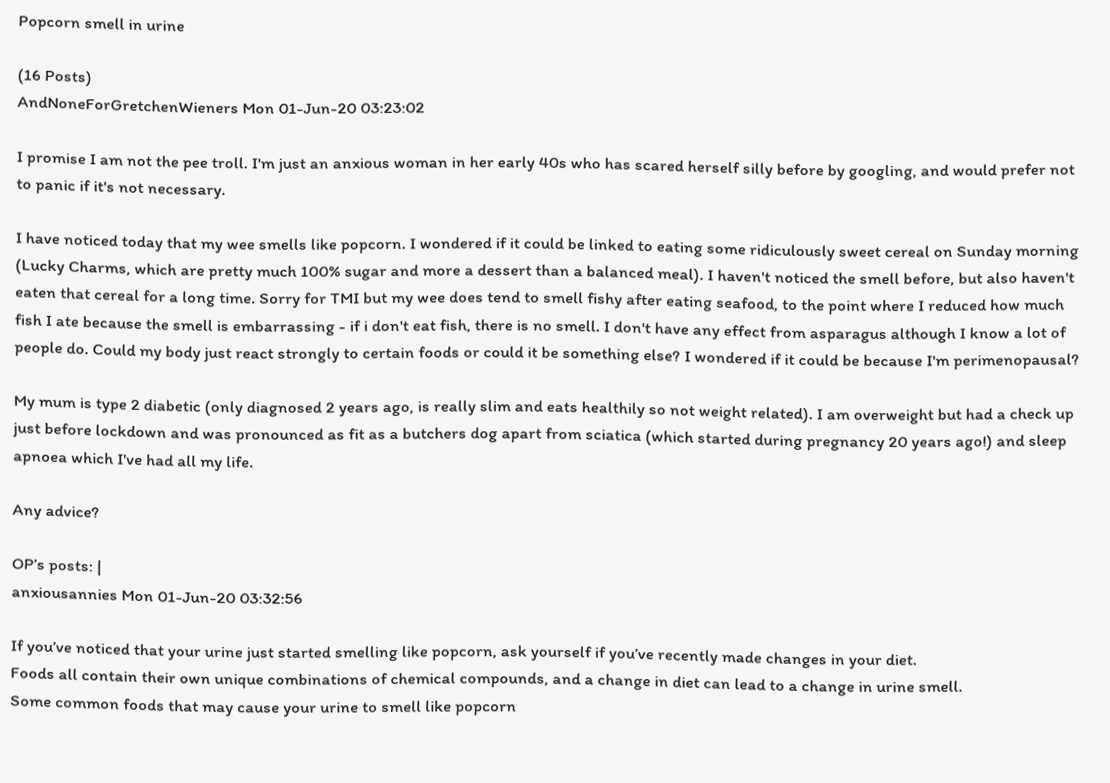Popcorn smell in urine

(16 Posts)
AndNoneForGretchenWieners Mon 01-Jun-20 03:23:02

I promise I am not the pee troll. I'm just an anxious woman in her early 40s who has scared herself silly before by googling, and would prefer not to panic if it's not necessary.

I have noticed today that my wee smells like popcorn. I wondered if it could be linked to eating some ridiculously sweet cereal on Sunday morning (Lucky Charms, which are pretty much 100% sugar and more a dessert than a balanced meal). I haven't noticed the smell before, but also haven't eaten that cereal for a long time. Sorry for TMI but my wee does tend to smell fishy after eating seafood, to the point where I reduced how much fish I ate because the smell is embarrassing - if i don't eat fish, there is no smell. I don't have any effect from asparagus although I know a lot of people do. Could my body just react strongly to certain foods or could it be something else? I wondered if it could be because I'm perimenopausal?

My mum is type 2 diabetic (only diagnosed 2 years ago, is really slim and eats healthily so not weight related). I am overweight but had a check up just before lockdown and was pronounced as fit as a butchers dog apart from sciatica (which started during pregnancy 20 years ago!) and sleep apnoea which I've had all my life.

Any advice?

OP’s posts: |
anxiousannies Mon 01-Jun-20 03:32:56

If you’ve noticed that your urine just started smelling like popcorn, ask yourself if you’ve recently made changes in your diet.
Foods all contain their own unique combinations of chemical compounds, and a change in diet can lead to a change in urine smell.
Some common foods that may cause your urine to smell like popcorn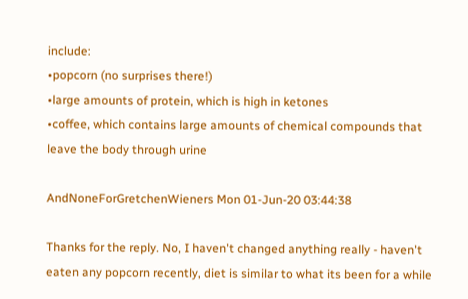include:
•popcorn (no surprises there!)
•large amounts of protein, which is high in ketones
•coffee, which contains large amounts of chemical compounds that leave the body through urine

AndNoneForGretchenWieners Mon 01-Jun-20 03:44:38

Thanks for the reply. No, I haven't changed anything really - haven't eaten any popcorn recently, diet is similar to what its been for a while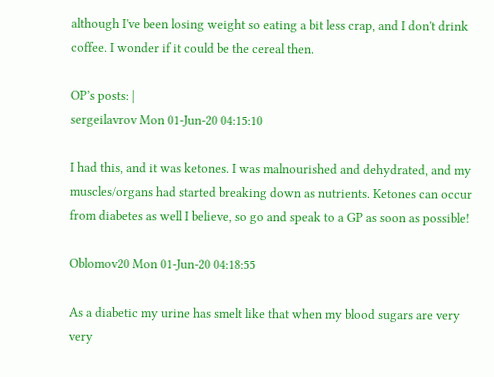although I've been losing weight so eating a bit less crap, and I don't drink coffee. I wonder if it could be the cereal then.

OP’s posts: |
sergeilavrov Mon 01-Jun-20 04:15:10

I had this, and it was ketones. I was malnourished and dehydrated, and my muscles/organs had started breaking down as nutrients. Ketones can occur from diabetes as well I believe, so go and speak to a GP as soon as possible!

Oblomov20 Mon 01-Jun-20 04:18:55

As a diabetic my urine has smelt like that when my blood sugars are very very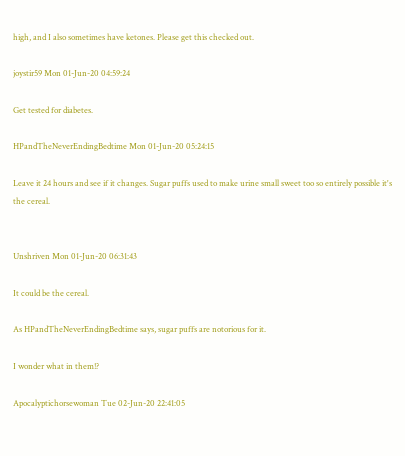high, and I also sometimes have ketones. Please get this checked out.

joystir59 Mon 01-Jun-20 04:59:24

Get tested for diabetes.

HPandTheNeverEndingBedtime Mon 01-Jun-20 05:24:15

Leave it 24 hours and see if it changes. Sugar puffs used to make urine small sweet too so entirely possible it's the cereal.


Unshriven Mon 01-Jun-20 06:31:43

It could be the cereal.

As HPandTheNeverEndingBedtime says, sugar puffs are notorious for it.

I wonder what in them!?

Apocalyptichorsewoman Tue 02-Jun-20 22:41:05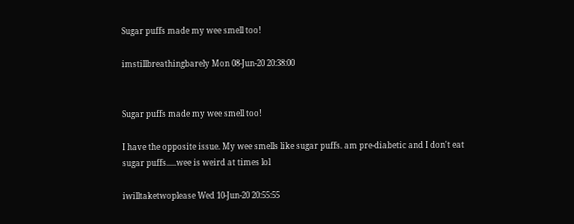Sugar puffs made my wee smell too!

imstillbreathingbarely Mon 08-Jun-20 20:38:00


Sugar puffs made my wee smell too!

I have the opposite issue. My wee smells like sugar puffs. am pre-diabetic and I don't eat sugar puffs.....wee is weird at times lol

iwilltaketwoplease Wed 10-Jun-20 20:55:55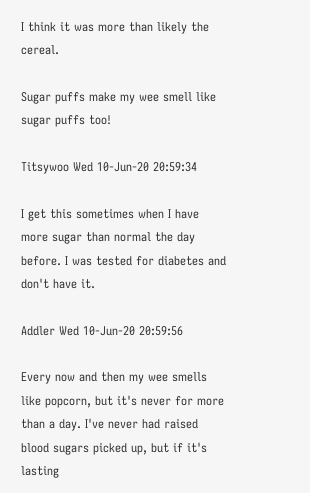I think it was more than likely the cereal.

Sugar puffs make my wee smell like sugar puffs too!

Titsywoo Wed 10-Jun-20 20:59:34

I get this sometimes when I have more sugar than normal the day before. I was tested for diabetes and don't have it.

Addler Wed 10-Jun-20 20:59:56

Every now and then my wee smells like popcorn, but it's never for more than a day. I've never had raised blood sugars picked up, but if it's lasting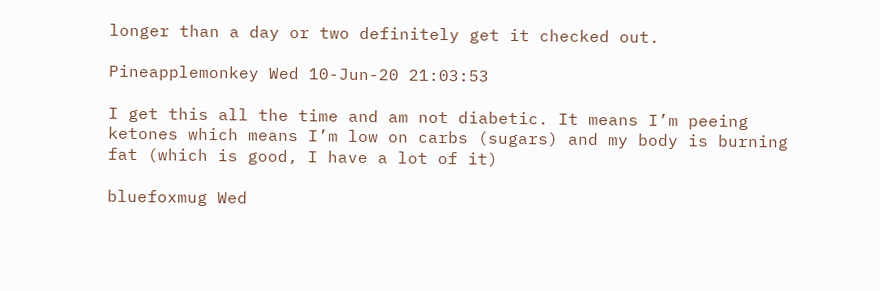longer than a day or two definitely get it checked out.

Pineapplemonkey Wed 10-Jun-20 21:03:53

I get this all the time and am not diabetic. It means I’m peeing ketones which means I’m low on carbs (sugars) and my body is burning fat (which is good, I have a lot of it)

bluefoxmug Wed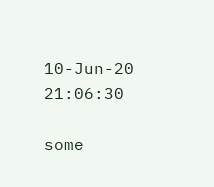10-Jun-20 21:06:30

some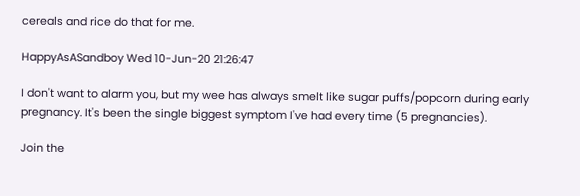cereals and rice do that for me.

HappyAsASandboy Wed 10-Jun-20 21:26:47

I don't want to alarm you, but my wee has always smelt like sugar puffs/popcorn during early pregnancy. It's been the single biggest symptom I've had every time (5 pregnancies).

Join the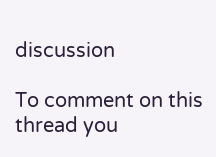discussion

To comment on this thread you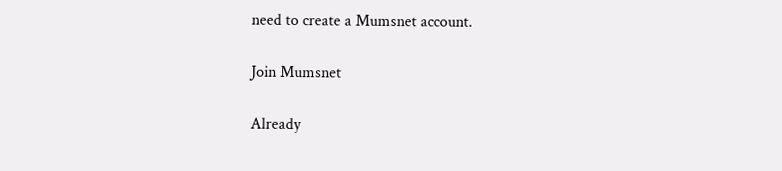need to create a Mumsnet account.

Join Mumsnet

Already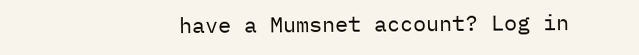have a Mumsnet account? Log in